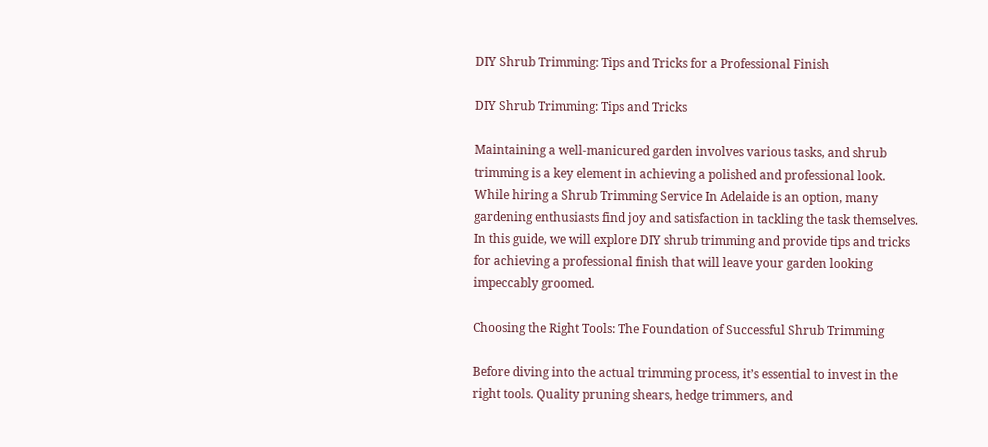DIY Shrub Trimming: Tips and Tricks for a Professional Finish

DIY Shrub Trimming: Tips and Tricks

Maintaining a well-manicured garden involves various tasks, and shrub trimming is a key element in achieving a polished and professional look. While hiring a Shrub Trimming Service In Adelaide is an option, many gardening enthusiasts find joy and satisfaction in tackling the task themselves. In this guide, we will explore DIY shrub trimming and provide tips and tricks for achieving a professional finish that will leave your garden looking impeccably groomed.

Choosing the Right Tools: The Foundation of Successful Shrub Trimming

Before diving into the actual trimming process, it’s essential to invest in the right tools. Quality pruning shears, hedge trimmers, and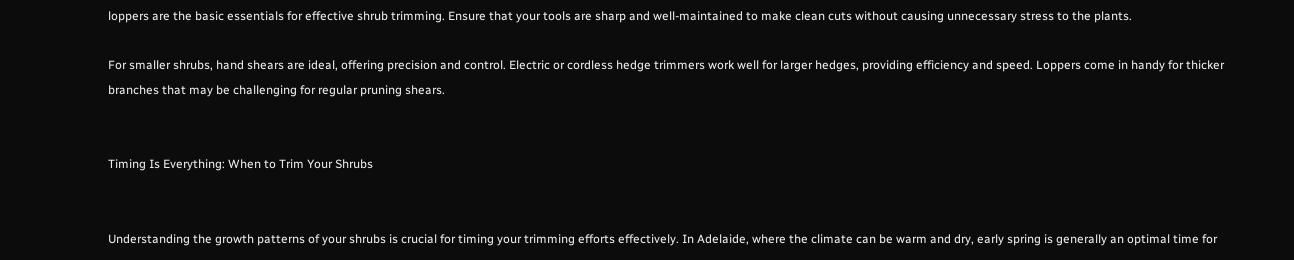loppers are the basic essentials for effective shrub trimming. Ensure that your tools are sharp and well-maintained to make clean cuts without causing unnecessary stress to the plants.

For smaller shrubs, hand shears are ideal, offering precision and control. Electric or cordless hedge trimmers work well for larger hedges, providing efficiency and speed. Loppers come in handy for thicker branches that may be challenging for regular pruning shears.


Timing Is Everything: When to Trim Your Shrubs


Understanding the growth patterns of your shrubs is crucial for timing your trimming efforts effectively. In Adelaide, where the climate can be warm and dry, early spring is generally an optimal time for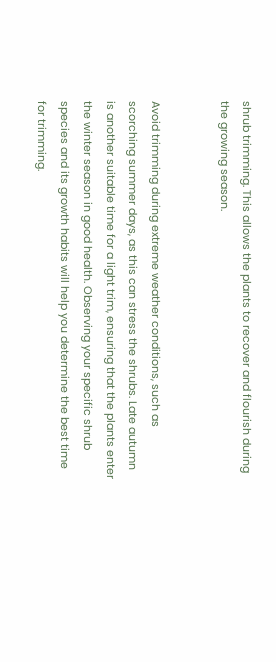shrub trimming. This allows the plants to recover and flourish during the growing season.


Avoid trimming during extreme weather conditions, such as scorching summer days, as this can stress the shrubs. Late autumn is another suitable time for a light trim, ensuring that the plants enter the winter season in good health. Observing your specific shrub species and its growth habits will help you determine the best time for trimming.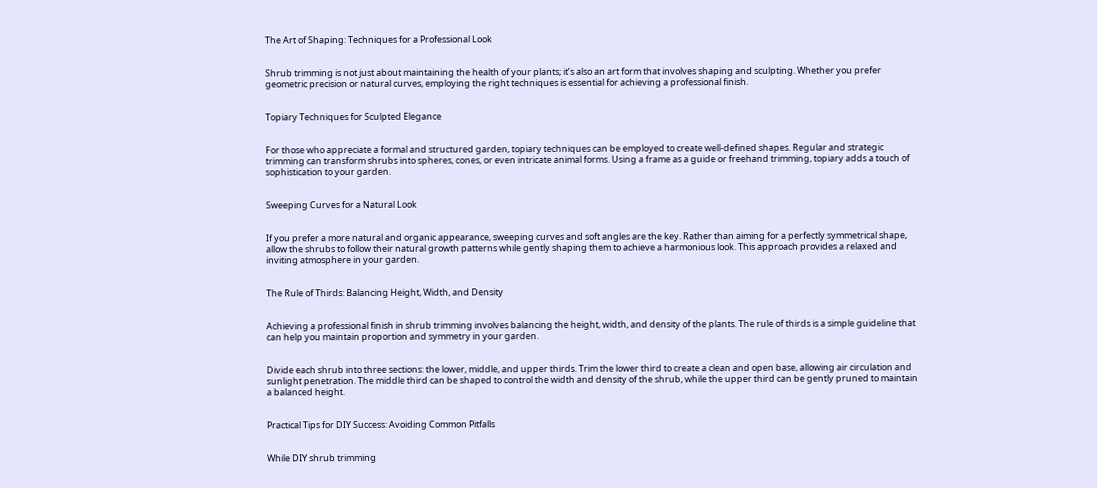The Art of Shaping: Techniques for a Professional Look


Shrub trimming is not just about maintaining the health of your plants; it’s also an art form that involves shaping and sculpting. Whether you prefer geometric precision or natural curves, employing the right techniques is essential for achieving a professional finish.


Topiary Techniques for Sculpted Elegance


For those who appreciate a formal and structured garden, topiary techniques can be employed to create well-defined shapes. Regular and strategic trimming can transform shrubs into spheres, cones, or even intricate animal forms. Using a frame as a guide or freehand trimming, topiary adds a touch of sophistication to your garden.


Sweeping Curves for a Natural Look


If you prefer a more natural and organic appearance, sweeping curves and soft angles are the key. Rather than aiming for a perfectly symmetrical shape, allow the shrubs to follow their natural growth patterns while gently shaping them to achieve a harmonious look. This approach provides a relaxed and inviting atmosphere in your garden.


The Rule of Thirds: Balancing Height, Width, and Density


Achieving a professional finish in shrub trimming involves balancing the height, width, and density of the plants. The rule of thirds is a simple guideline that can help you maintain proportion and symmetry in your garden.


Divide each shrub into three sections: the lower, middle, and upper thirds. Trim the lower third to create a clean and open base, allowing air circulation and sunlight penetration. The middle third can be shaped to control the width and density of the shrub, while the upper third can be gently pruned to maintain a balanced height.


Practical Tips for DIY Success: Avoiding Common Pitfalls


While DIY shrub trimming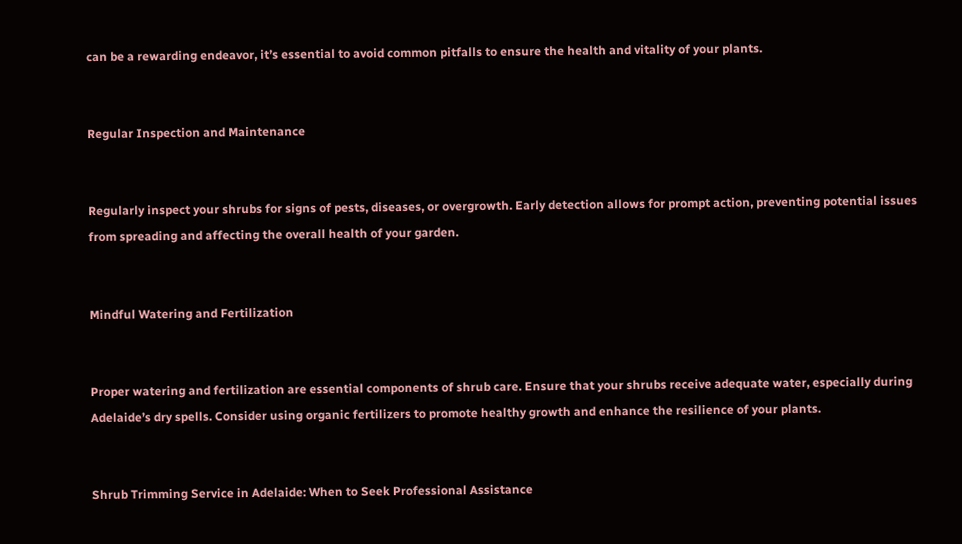can be a rewarding endeavor, it’s essential to avoid common pitfalls to ensure the health and vitality of your plants.


Regular Inspection and Maintenance


Regularly inspect your shrubs for signs of pests, diseases, or overgrowth. Early detection allows for prompt action, preventing potential issues from spreading and affecting the overall health of your garden.


Mindful Watering and Fertilization


Proper watering and fertilization are essential components of shrub care. Ensure that your shrubs receive adequate water, especially during Adelaide’s dry spells. Consider using organic fertilizers to promote healthy growth and enhance the resilience of your plants.


Shrub Trimming Service in Adelaide: When to Seek Professional Assistance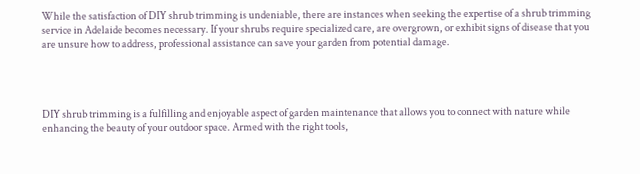While the satisfaction of DIY shrub trimming is undeniable, there are instances when seeking the expertise of a shrub trimming service in Adelaide becomes necessary. If your shrubs require specialized care, are overgrown, or exhibit signs of disease that you are unsure how to address, professional assistance can save your garden from potential damage.




DIY shrub trimming is a fulfilling and enjoyable aspect of garden maintenance that allows you to connect with nature while enhancing the beauty of your outdoor space. Armed with the right tools,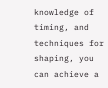knowledge of timing, and techniques for shaping, you can achieve a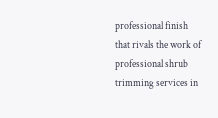professional finish that rivals the work of professional shrub trimming services in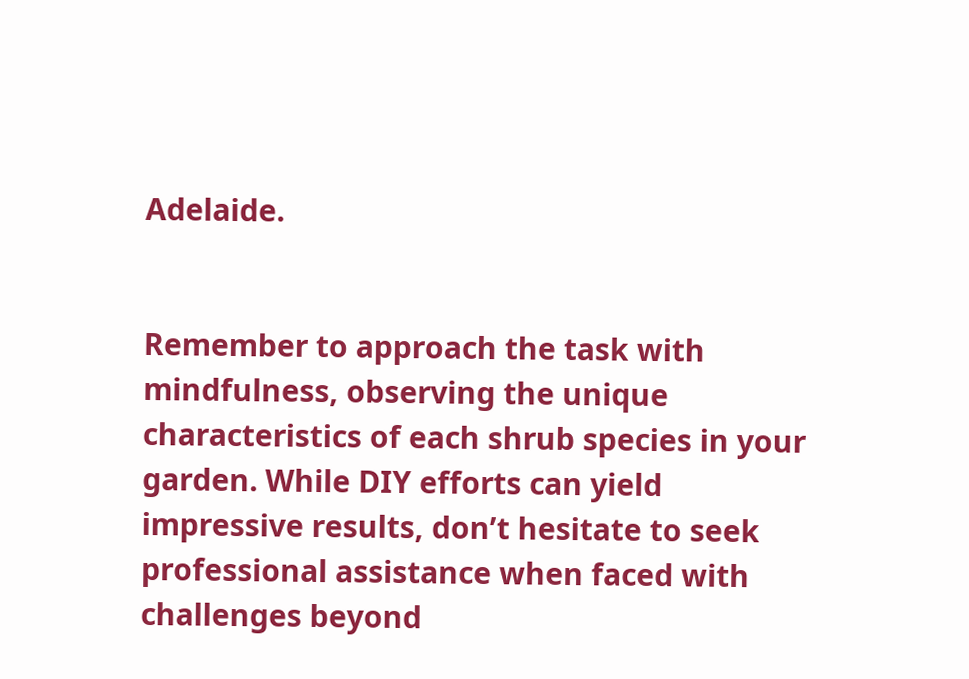Adelaide.


Remember to approach the task with mindfulness, observing the unique characteristics of each shrub species in your garden. While DIY efforts can yield impressive results, don’t hesitate to seek professional assistance when faced with challenges beyond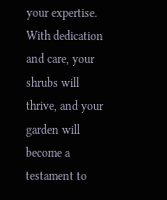your expertise. With dedication and care, your shrubs will thrive, and your garden will become a testament to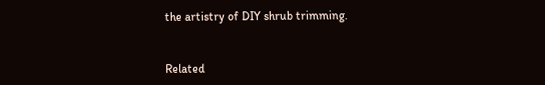the artistry of DIY shrub trimming.


Related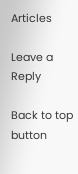Articles

Leave a Reply

Back to top button